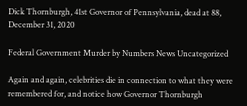Dick Thornburgh, 41st Governor of Pennsylvania, dead at 88, December 31, 2020

Federal Government Murder by Numbers News Uncategorized

Again and again, celebrities die in connection to what they were remembered for, and notice how Governor Thornburgh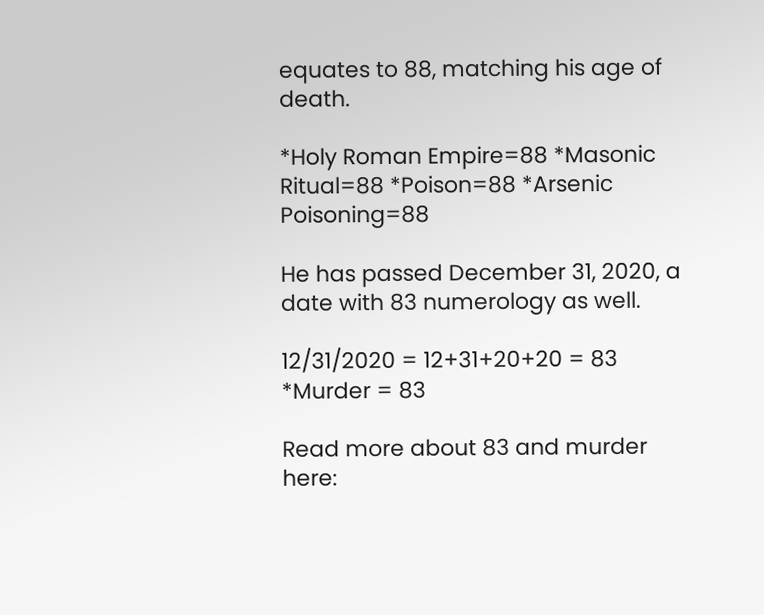equates to 88, matching his age of death.

*Holy Roman Empire=88 *Masonic Ritual=88 *Poison=88 *Arsenic Poisoning=88

He has passed December 31, 2020, a date with 83 numerology as well.

12/31/2020 = 12+31+20+20 = 83 *Murder = 83

Read more about 83 and murder here: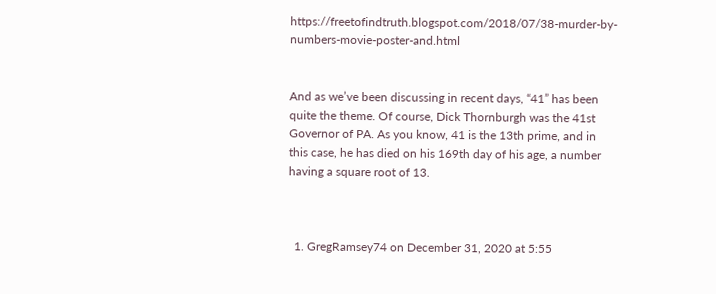https://freetofindtruth.blogspot.com/2018/07/38-murder-by-numbers-movie-poster-and.html


And as we’ve been discussing in recent days, “41” has been quite the theme. Of course, Dick Thornburgh was the 41st Governor of PA. As you know, 41 is the 13th prime, and in this case, he has died on his 169th day of his age, a number having a square root of 13.



  1. GregRamsey74 on December 31, 2020 at 5:55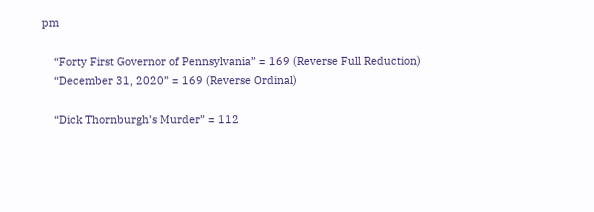pm

    “Forty First Governor of Pennsylvania” = 169 (Reverse Full Reduction)
    “December 31, 2020” = 169 (Reverse Ordinal)

    “Dick Thornburgh’s Murder” = 112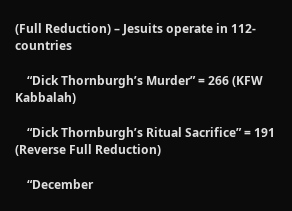(Full Reduction) – Jesuits operate in 112-countries

    “Dick Thornburgh’s Murder” = 266 (KFW Kabbalah)

    “Dick Thornburgh’s Ritual Sacrifice” = 191 (Reverse Full Reduction)

    “December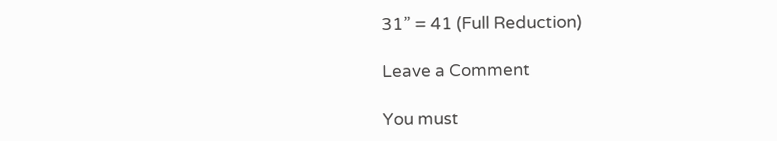31” = 41 (Full Reduction)

Leave a Comment

You must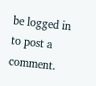be logged in to post a comment.